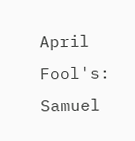April Fool's: Samuel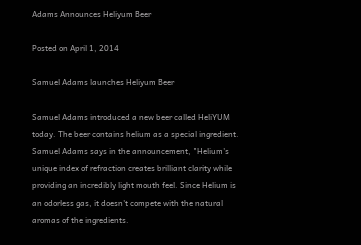Adams Announces Heliyum Beer

Posted on April 1, 2014

Samuel Adams launches Heliyum Beer

Samuel Adams introduced a new beer called HeliYUM today. The beer contains helium as a special ingredient. Samuel Adams says in the announcement, "Helium's unique index of refraction creates brilliant clarity while providing an incredibly light mouth feel. Since Helium is an odorless gas, it doesn't compete with the natural aromas of the ingredients.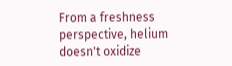From a freshness perspective, helium doesn't oxidize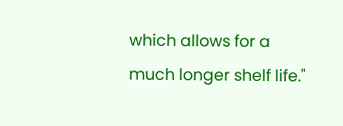which allows for a much longer shelf life."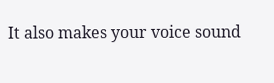It also makes your voice sound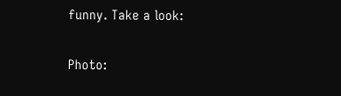funny. Take a look:

Photo: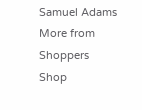Samuel Adams
More from Shoppers Shop